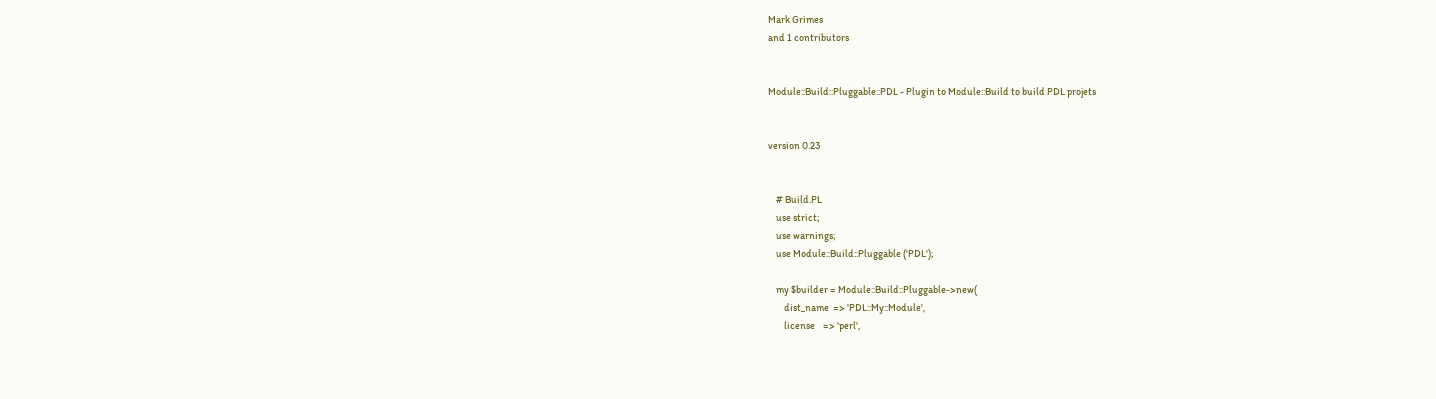Mark Grimes
and 1 contributors


Module::Build::Pluggable::PDL - Plugin to Module::Build to build PDL projets


version 0.23


    # Build.PL
    use strict;
    use warnings;
    use Module::Build::Pluggable ('PDL');

    my $builder = Module::Build::Pluggable->new(
        dist_name  => 'PDL::My::Module',
        license    => 'perl',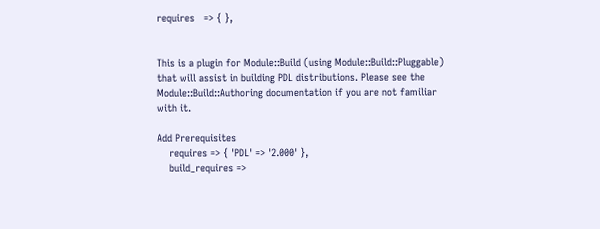requires   => { },


This is a plugin for Module::Build (using Module::Build::Pluggable) that will assist in building PDL distributions. Please see the Module::Build::Authoring documentation if you are not familiar with it.

Add Prerequisites
    requires => { 'PDL' => '2.000' },
    build_requires =>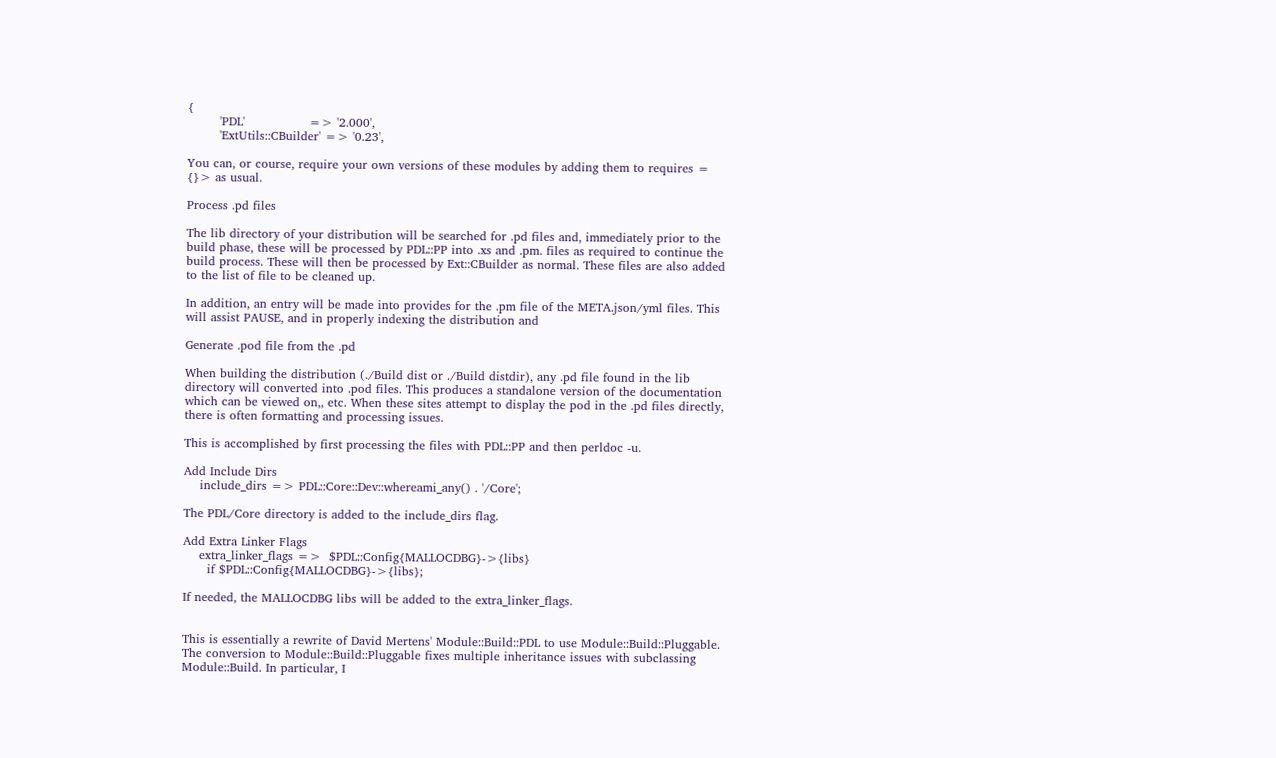{
        'PDL'                => '2.000',
        'ExtUtils::CBuilder' => '0.23',

You can, or course, require your own versions of these modules by adding them to requires = {}> as usual.

Process .pd files

The lib directory of your distribution will be searched for .pd files and, immediately prior to the build phase, these will be processed by PDL::PP into .xs and .pm. files as required to continue the build process. These will then be processed by Ext::CBuilder as normal. These files are also added to the list of file to be cleaned up.

In addition, an entry will be made into provides for the .pm file of the META.json/yml files. This will assist PAUSE, and in properly indexing the distribution and

Generate .pod file from the .pd

When building the distribution (./Build dist or ./Build distdir), any .pd file found in the lib directory will converted into .pod files. This produces a standalone version of the documentation which can be viewed on,, etc. When these sites attempt to display the pod in the .pd files directly, there is often formatting and processing issues.

This is accomplished by first processing the files with PDL::PP and then perldoc -u.

Add Include Dirs
    include_dirs => PDL::Core::Dev::whereami_any() . '/Core';

The PDL/Core directory is added to the include_dirs flag.

Add Extra Linker Flags
    extra_linker_flags =>  $PDL::Config{MALLOCDBG}->{libs}
      if $PDL::Config{MALLOCDBG}->{libs};

If needed, the MALLOCDBG libs will be added to the extra_linker_flags.


This is essentially a rewrite of David Mertens' Module::Build::PDL to use Module::Build::Pluggable. The conversion to Module::Build::Pluggable fixes multiple inheritance issues with subclassing Module::Build. In particular, I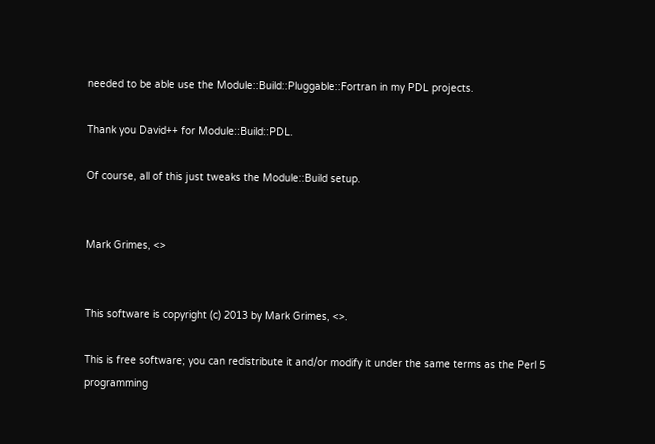needed to be able use the Module::Build::Pluggable::Fortran in my PDL projects.

Thank you David++ for Module::Build::PDL.

Of course, all of this just tweaks the Module::Build setup.


Mark Grimes, <>


This software is copyright (c) 2013 by Mark Grimes, <>.

This is free software; you can redistribute it and/or modify it under the same terms as the Perl 5 programming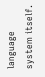language system itself.